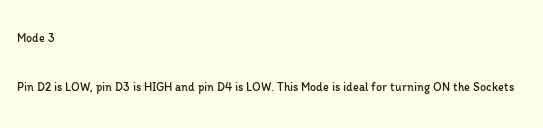Mode 3

Pin D2 is LOW, pin D3 is HIGH and pin D4 is LOW. This Mode is ideal for turning ON the Sockets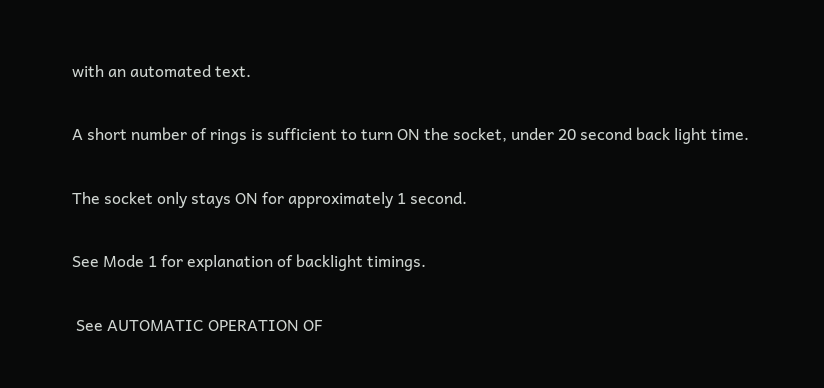with an automated text.

A short number of rings is sufficient to turn ON the socket, under 20 second back light time.

The socket only stays ON for approximately 1 second.

See Mode 1 for explanation of backlight timings.

 See AUTOMATIC OPERATION OF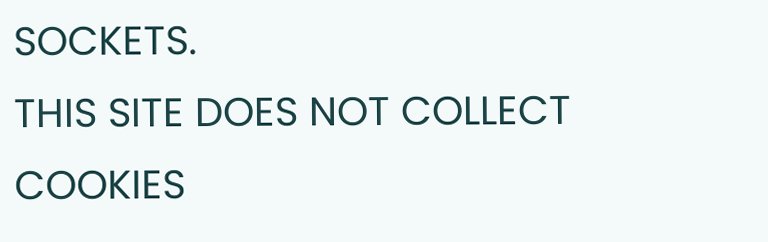SOCKETS.                                            THIS SITE DOES NOT COLLECT COOKIES